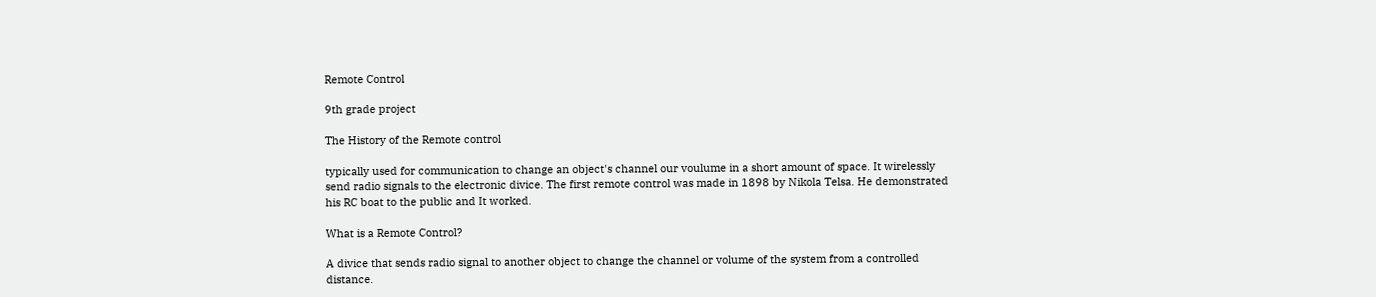Remote Control

9th grade project

The History of the Remote control

typically used for communication to change an object's channel our voulume in a short amount of space. It wirelessly send radio signals to the electronic divice. The first remote control was made in 1898 by Nikola Telsa. He demonstrated his RC boat to the public and It worked.

What is a Remote Control?

A divice that sends radio signal to another object to change the channel or volume of the system from a controlled distance.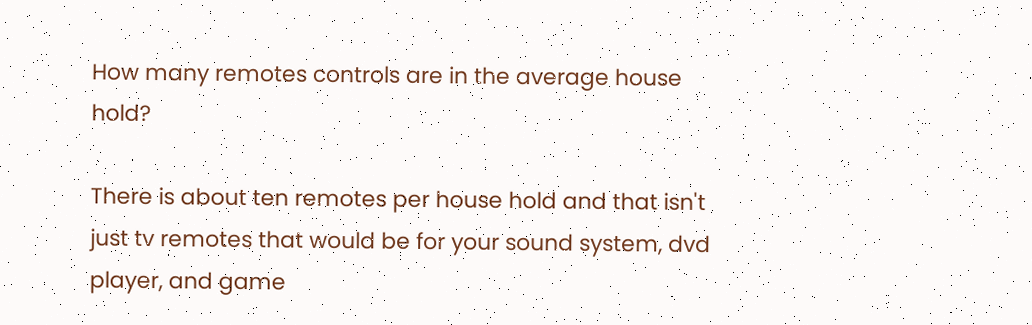How many remotes controls are in the average house hold?

There is about ten remotes per house hold and that isn't just tv remotes that would be for your sound system, dvd player, and game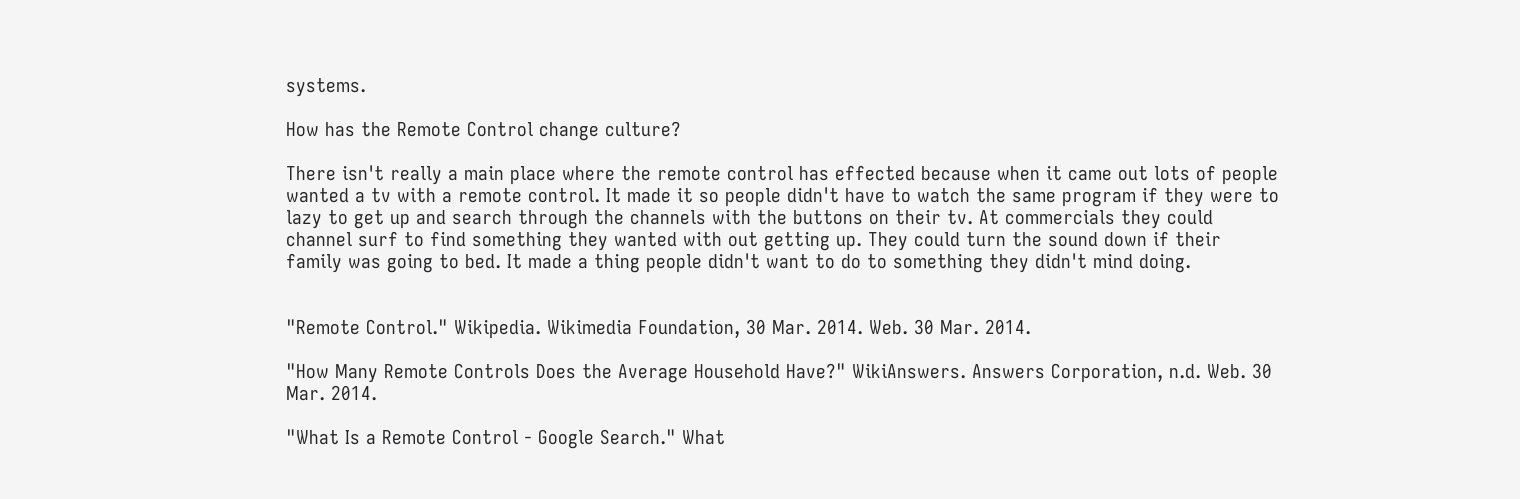systems.

How has the Remote Control change culture?

There isn't really a main place where the remote control has effected because when it came out lots of people wanted a tv with a remote control. It made it so people didn't have to watch the same program if they were to lazy to get up and search through the channels with the buttons on their tv. At commercials they could channel surf to find something they wanted with out getting up. They could turn the sound down if their family was going to bed. It made a thing people didn't want to do to something they didn't mind doing.


"Remote Control." Wikipedia. Wikimedia Foundation, 30 Mar. 2014. Web. 30 Mar. 2014.

"How Many Remote Controls Does the Average Household Have?" WikiAnswers. Answers Corporation, n.d. Web. 30 Mar. 2014.

"What Is a Remote Control - Google Search." What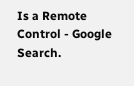Is a Remote Control - Google Search.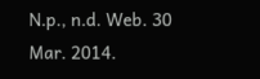N.p., n.d. Web. 30 Mar. 2014.